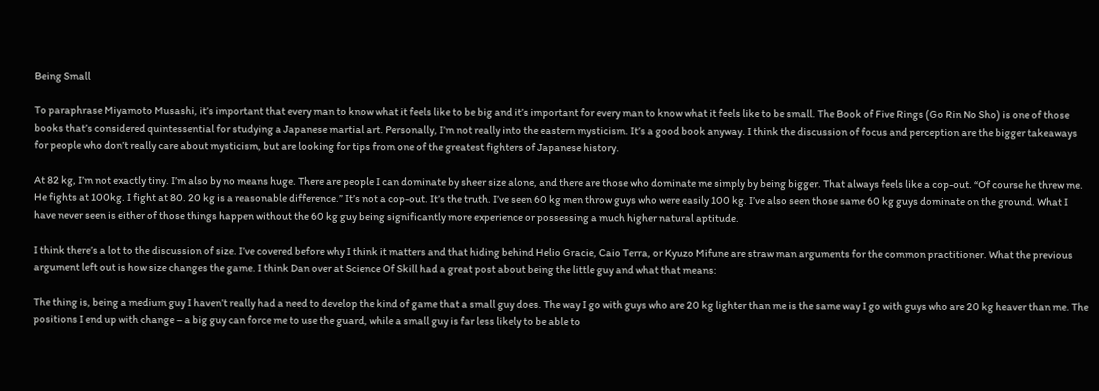Being Small

To paraphrase Miyamoto Musashi, it’s important that every man to know what it feels like to be big and it’s important for every man to know what it feels like to be small. The Book of Five Rings (Go Rin No Sho) is one of those books that’s considered quintessential for studying a Japanese martial art. Personally, I’m not really into the eastern mysticism. It’s a good book anyway. I think the discussion of focus and perception are the bigger takeaways for people who don’t really care about mysticism, but are looking for tips from one of the greatest fighters of Japanese history.

At 82 kg, I’m not exactly tiny. I’m also by no means huge. There are people I can dominate by sheer size alone, and there are those who dominate me simply by being bigger. That always feels like a cop-out. “Of course he threw me. He fights at 100kg. I fight at 80. 20 kg is a reasonable difference.” It’s not a cop-out. It’s the truth. I’ve seen 60 kg men throw guys who were easily 100 kg. I’ve also seen those same 60 kg guys dominate on the ground. What I have never seen is either of those things happen without the 60 kg guy being significantly more experience or possessing a much higher natural aptitude.

I think there’s a lot to the discussion of size. I’ve covered before why I think it matters and that hiding behind Helio Gracie, Caio Terra, or Kyuzo Mifune are straw man arguments for the common practitioner. What the previous argument left out is how size changes the game. I think Dan over at Science Of Skill had a great post about being the little guy and what that means:

The thing is, being a medium guy I haven’t really had a need to develop the kind of game that a small guy does. The way I go with guys who are 20 kg lighter than me is the same way I go with guys who are 20 kg heaver than me. The positions I end up with change – a big guy can force me to use the guard, while a small guy is far less likely to be able to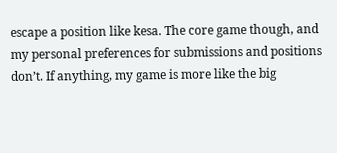escape a position like kesa. The core game though, and my personal preferences for submissions and positions don’t. If anything, my game is more like the big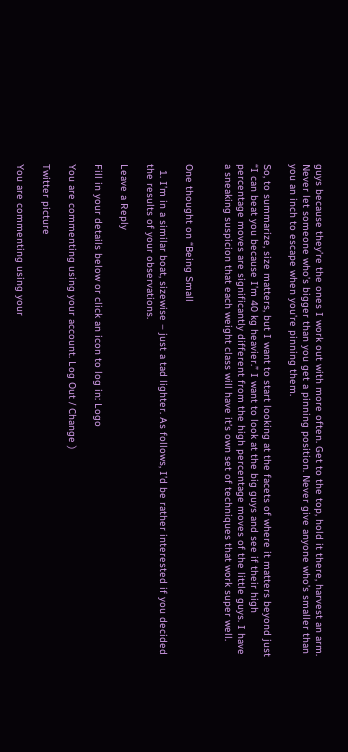guys because they’re the ones I work out with more often. Get to the top, hold it there, harvest an arm. Never let someone who’s bigger than you get a pinning position. Never give anyone who’s smaller than you an inch to escape when you’re pinning them.

So, to summarize, size matters, but I want to start looking at the facets of where it matters beyond just “I can beat you because I’m 40 kg heavier.” I want to look at the big guys and see if their high percentage moves are significantly different from the high percentage moves of the little guys. I have a sneaking suspicion that each weight class will have it’s own set of techniques that work super well.


One thought on “Being Small

  1. I’m in a similar boat, sizewise – just a tad lighter. As follows, I’d be rather interested if you decided the results of your observations.

Leave a Reply

Fill in your details below or click an icon to log in: Logo

You are commenting using your account. Log Out / Change )

Twitter picture

You are commenting using your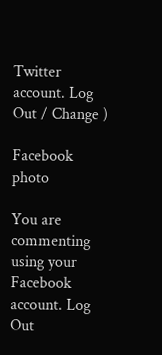Twitter account. Log Out / Change )

Facebook photo

You are commenting using your Facebook account. Log Out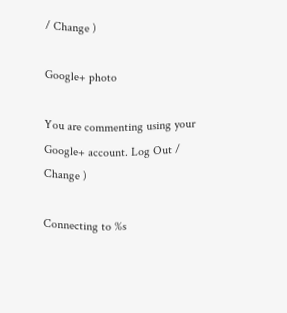/ Change )

Google+ photo

You are commenting using your Google+ account. Log Out / Change )

Connecting to %s